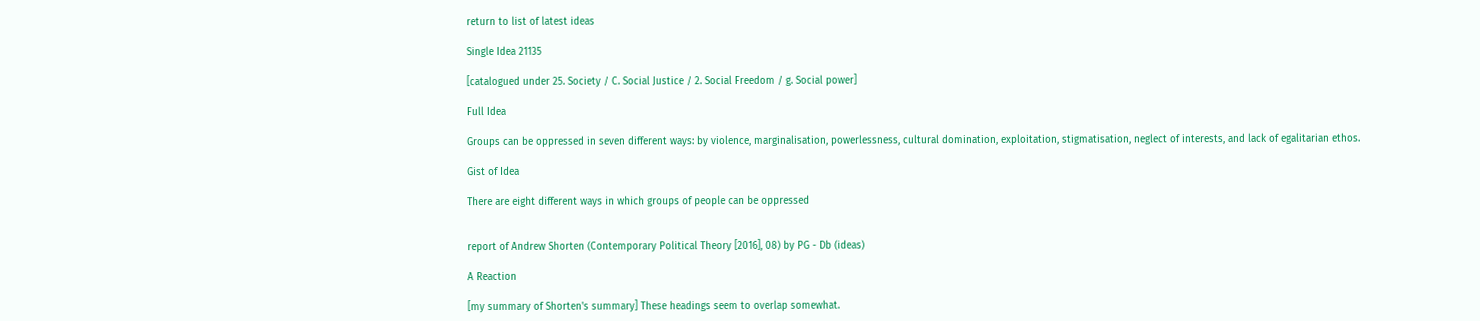return to list of latest ideas

Single Idea 21135

[catalogued under 25. Society / C. Social Justice / 2. Social Freedom / g. Social power]

Full Idea

Groups can be oppressed in seven different ways: by violence, marginalisation, powerlessness, cultural domination, exploitation, stigmatisation, neglect of interests, and lack of egalitarian ethos.

Gist of Idea

There are eight different ways in which groups of people can be oppressed


report of Andrew Shorten (Contemporary Political Theory [2016], 08) by PG - Db (ideas)

A Reaction

[my summary of Shorten's summary] These headings seem to overlap somewhat.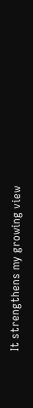It strengthens my growing view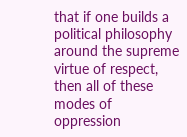that if one builds a political philosophy around the supreme virtue of respect, then all of these modes of oppression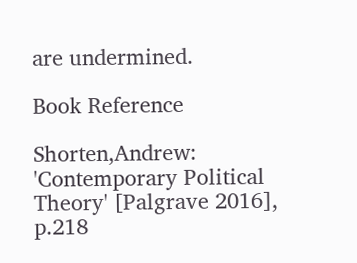are undermined.

Book Reference

Shorten,Andrew: 'Contemporary Political Theory' [Palgrave 2016], p.218